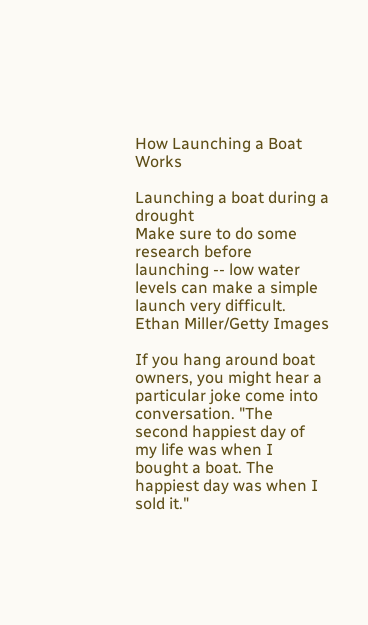How Launching a Boat Works

Launching a boat during a drought
Make sure to do some research before launching -- low water levels can make a simple launch very difficult.
Ethan Miller/Getty Images

If you hang around boat owners, you might hear a particular joke come into conversation. "The second happiest day of my life was when I bought a boat. The happiest day was when I sold it."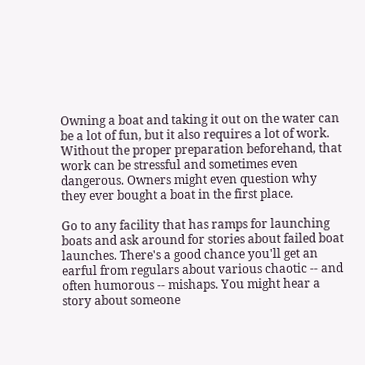Owning a boat and taking it out on the water can be a lot of fun, but it also requires a lot of work. Without the proper preparation beforehand, that work can be stressful and sometimes even dangerous. Owners might even question why they ever bought a boat in the first place.

Go to any facility that has ramps for launching boats and ask around for stories about failed boat launches. There's a good chance you'll get an earful from regulars about various chaotic -- and often humorous -- mishaps. You might hear a story about someone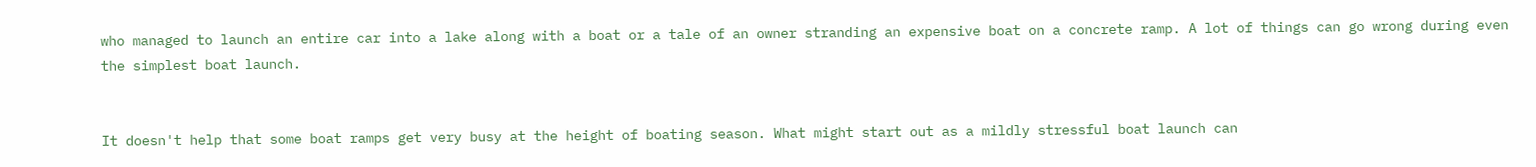who managed to launch an entire car into a lake along with a boat or a tale of an owner stranding an expensive boat on a concrete ramp. A lot of things can go wrong during even the simplest boat launch.


It doesn't help that some boat ramps get very busy at the height of boating season. What might start out as a mildly stressful boat launch can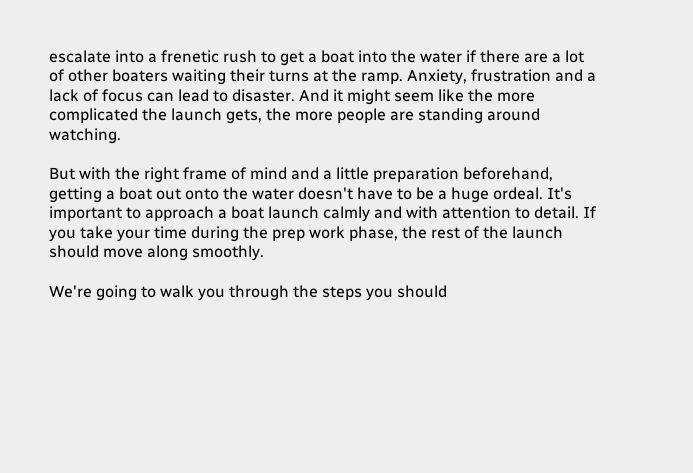escalate into a frenetic rush to get a boat into the water if there are a lot of other boaters waiting their turns at the ramp. Anxiety, frustration and a lack of focus can lead to disaster. And it might seem like the more complicated the launch gets, the more people are standing around watching.

But with the right frame of mind and a little preparation beforehand, getting a boat out onto the water doesn't have to be a huge ordeal. It's important to approach a boat launch calmly and with attention to detail. If you take your time during the prep work phase, the rest of the launch should move along smoothly.

We're going to walk you through the steps you should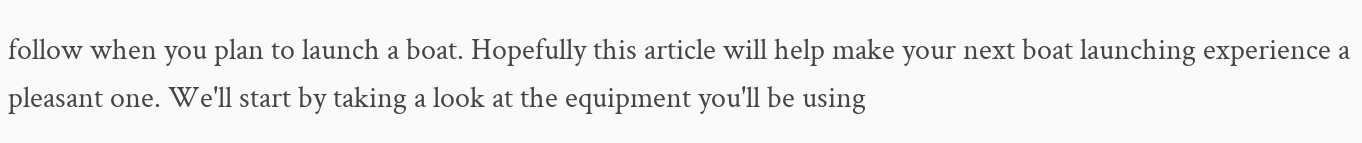follow when you plan to launch a boat. Hopefully this article will help make your next boat launching experience a pleasant one. We'll start by taking a look at the equipment you'll be using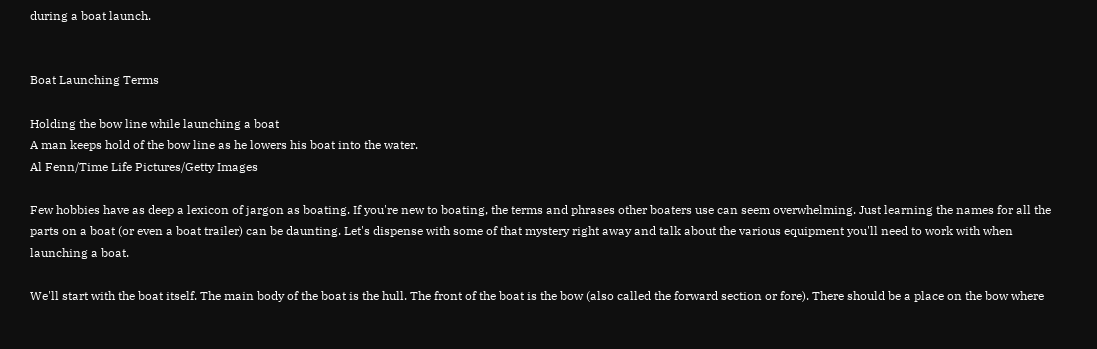during a boat launch.


Boat Launching Terms

Holding the bow line while launching a boat
A man keeps hold of the bow line as he lowers his boat into the water.
Al Fenn/Time Life Pictures/Getty Images

Few hobbies have as deep a lexicon of jargon as boating. If you're new to boating, the terms and phrases other boaters use can seem overwhelming. Just learning the names for all the parts on a boat (or even a boat trailer) can be daunting. Let's dispense with some of that mystery right away and talk about the various equipment you'll need to work with when launching a boat.

We'll start with the boat itself. The main body of the boat is the hull. The front of the boat is the bow (also called the forward section or fore). There should be a place on the bow where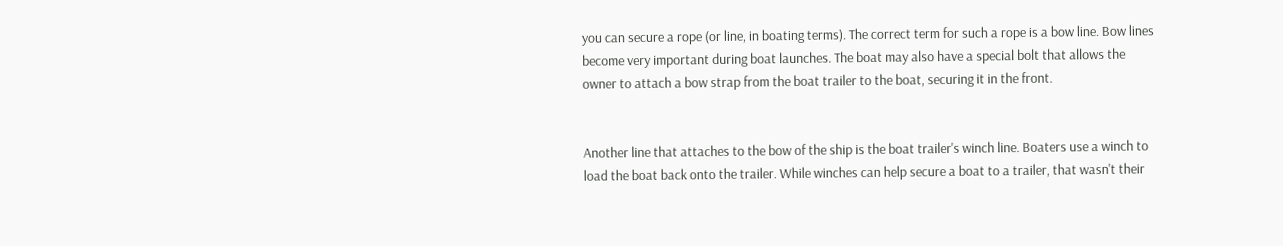you can secure a rope (or line, in boating terms). The correct term for such a rope is a bow line. Bow lines become very important during boat launches. The boat may also have a special bolt that allows the owner to attach a bow strap from the boat trailer to the boat, securing it in the front.


Another line that attaches to the bow of the ship is the boat trailer's winch line. Boaters use a winch to load the boat back onto the trailer. While winches can help secure a boat to a trailer, that wasn't their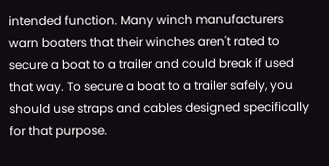intended function. Many winch manufacturers warn boaters that their winches aren't rated to secure a boat to a trailer and could break if used that way. To secure a boat to a trailer safely, you should use straps and cables designed specifically for that purpose.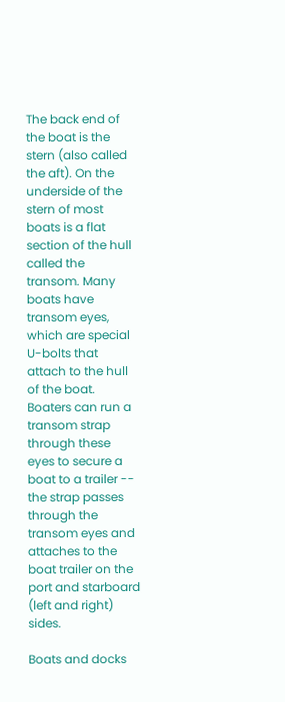The back end of the boat is the stern (also called the aft). On the underside of the stern of most boats is a flat section of the hull called the transom. Many boats have transom eyes, which are special U-bolts that attach to the hull of the boat. Boaters can run a transom strap through these eyes to secure a boat to a trailer -- the strap passes through the transom eyes and attaches to the boat trailer on the port and starboard (left and right) sides.

Boats and docks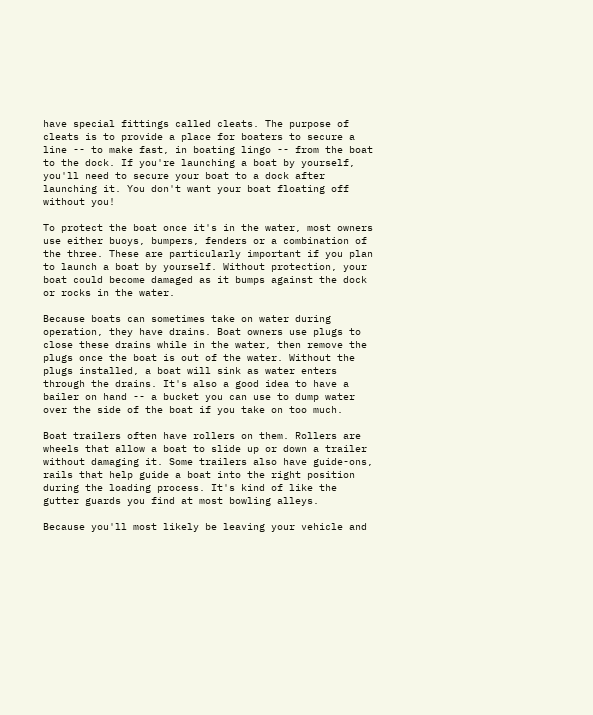have special fittings called cleats. The purpose of cleats is to provide a place for boaters to secure a line -- to make fast, in boating lingo -- from the boat to the dock. If you're launching a boat by yourself, you'll need to secure your boat to a dock after launching it. You don't want your boat floating off without you!

To protect the boat once it's in the water, most owners use either buoys, bumpers, fenders or a combination of the three. These are particularly important if you plan to launch a boat by yourself. Without protection, your boat could become damaged as it bumps against the dock or rocks in the water.

Because boats can sometimes take on water during operation, they have drains. Boat owners use plugs to close these drains while in the water, then remove the plugs once the boat is out of the water. Without the plugs installed, a boat will sink as water enters through the drains. It's also a good idea to have a bailer on hand -- a bucket you can use to dump water over the side of the boat if you take on too much.

Boat trailers often have rollers on them. Rollers are wheels that allow a boat to slide up or down a trailer without damaging it. Some trailers also have guide-ons, rails that help guide a boat into the right position during the loading process. It's kind of like the gutter guards you find at most bowling alleys.

Because you'll most likely be leaving your vehicle and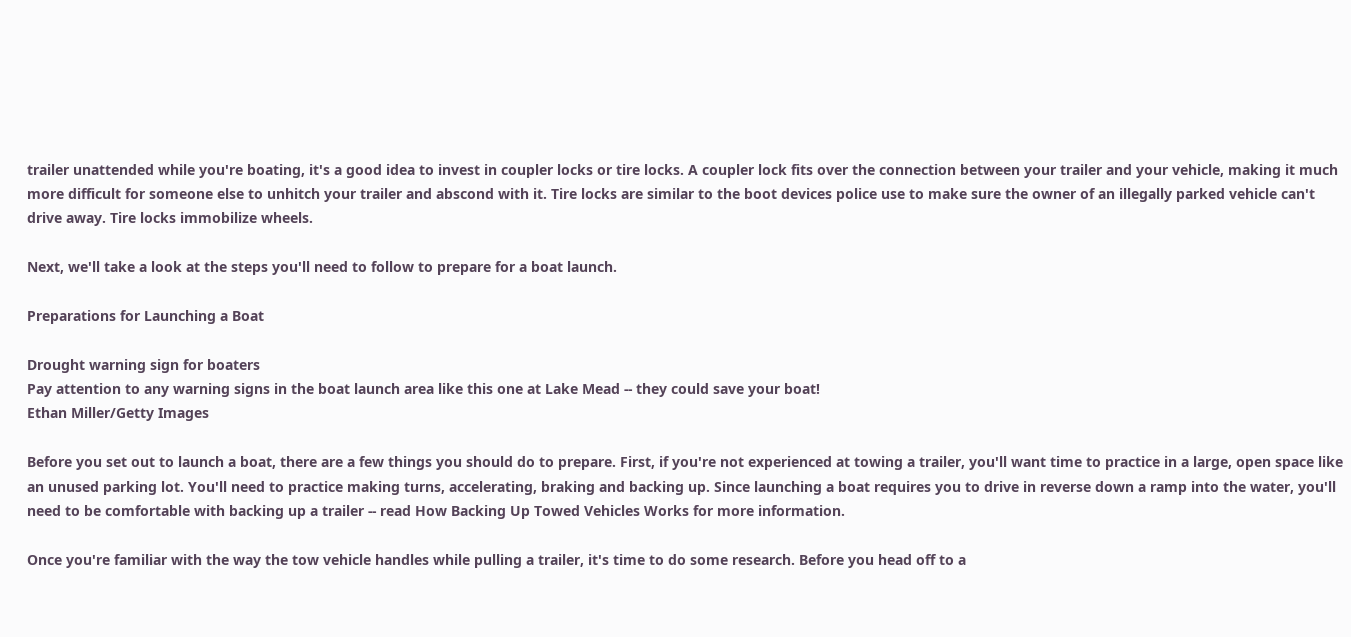trailer unattended while you're boating, it's a good idea to invest in coupler locks or tire locks. A coupler lock fits over the connection between your trailer and your vehicle, making it much more difficult for someone else to unhitch your trailer and abscond with it. Tire locks are similar to the boot devices police use to make sure the owner of an illegally parked vehicle can't drive away. Tire locks immobilize wheels.

Next, we'll take a look at the steps you'll need to follow to prepare for a boat launch.

Preparations for Launching a Boat

Drought warning sign for boaters
Pay attention to any warning signs in the boat launch area like this one at Lake Mead -- they could save your boat!
Ethan Miller/Getty Images

Before you set out to launch a boat, there are a few things you should do to prepare. First, if you're not experienced at towing a trailer, you'll want time to practice in a large, open space like an unused parking lot. You'll need to practice making turns, accelerating, braking and backing up. Since launching a boat requires you to drive in reverse down a ramp into the water, you'll need to be comfortable with backing up a trailer -- read How Backing Up Towed Vehicles Works for more information.

Once you're familiar with the way the tow vehicle handles while pulling a trailer, it's time to do some research. Before you head off to a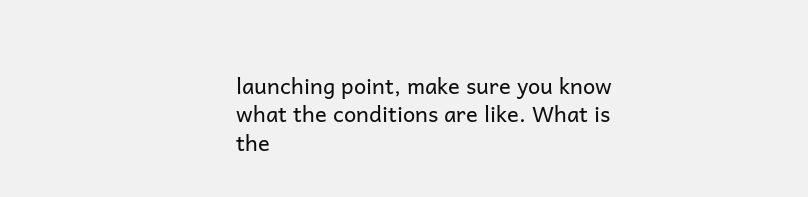launching point, make sure you know what the conditions are like. What is the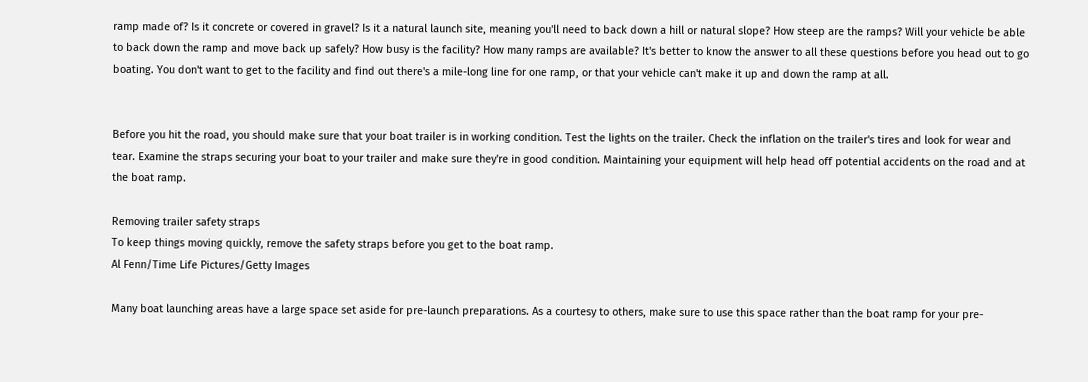ramp made of? Is it concrete or covered in gravel? Is it a natural launch site, meaning you'll need to back down a hill or natural slope? How steep are the ramps? Will your vehicle be able to back down the ramp and move back up safely? How busy is the facility? How many ramps are available? It's better to know the answer to all these questions before you head out to go boating. You don't want to get to the facility and find out there's a mile-long line for one ramp, or that your vehicle can't make it up and down the ramp at all.


Before you hit the road, you should make sure that your boat trailer is in working condition. Test the lights on the trailer. Check the inflation on the trailer's tires and look for wear and tear. Examine the straps securing your boat to your trailer and make sure they're in good condition. Maintaining your equipment will help head off potential accidents on the road and at the boat ramp.

Removing trailer safety straps
To keep things moving quickly, remove the safety straps before you get to the boat ramp.
Al Fenn/Time Life Pictures/Getty Images

Many boat launching areas have a large space set aside for pre-launch preparations. As a courtesy to others, make sure to use this space rather than the boat ramp for your pre-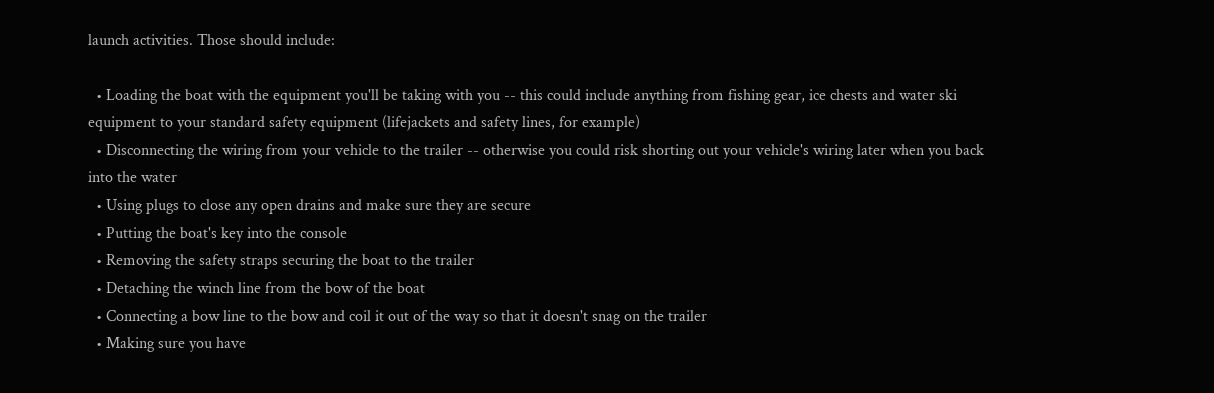launch activities. Those should include:

  • Loading the boat with the equipment you'll be taking with you -- this could include anything from fishing gear, ice chests and water ski equipment to your standard safety equipment (lifejackets and safety lines, for example)
  • Disconnecting the wiring from your vehicle to the trailer -- otherwise you could risk shorting out your vehicle's wiring later when you back into the water
  • Using plugs to close any open drains and make sure they are secure
  • Putting the boat's key into the console
  • Removing the safety straps securing the boat to the trailer
  • Detaching the winch line from the bow of the boat
  • Connecting a bow line to the bow and coil it out of the way so that it doesn't snag on the trailer
  • Making sure you have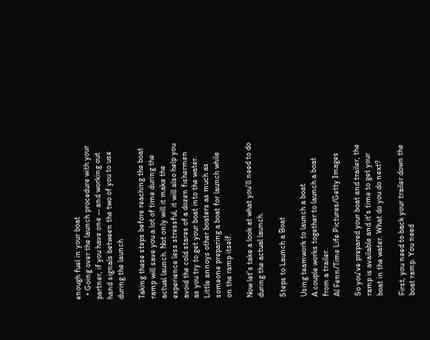enough fuel in your boat
  • Going over the launch procedure with your partner, if you have one -- and working out hand signals between the two of you to use during the launch

Taking these steps before reaching the boat ramp will save you a lot of time during the actual launch. Not only will it make the experience less stressful, it will also help you avoid the cold stares of a dozen fishermen as you try to get your boat into the water. Little annoys other boaters as much as someone preparing a boat for launch while on the ramp itself.

Now let's take a look at what you'll need to do during the actual launch.

Steps to Launch a Boat

Using teamwork to launch a boat
A couple works together to launch a boat from a trailer.
Al Fenn/Time Life Pictures/Getty Images

So you've prepared your boat and trailer, the ramp is available and it's time to get your boat in the water. What do you do next?

First, you need to back your trailer down the boat ramp. You need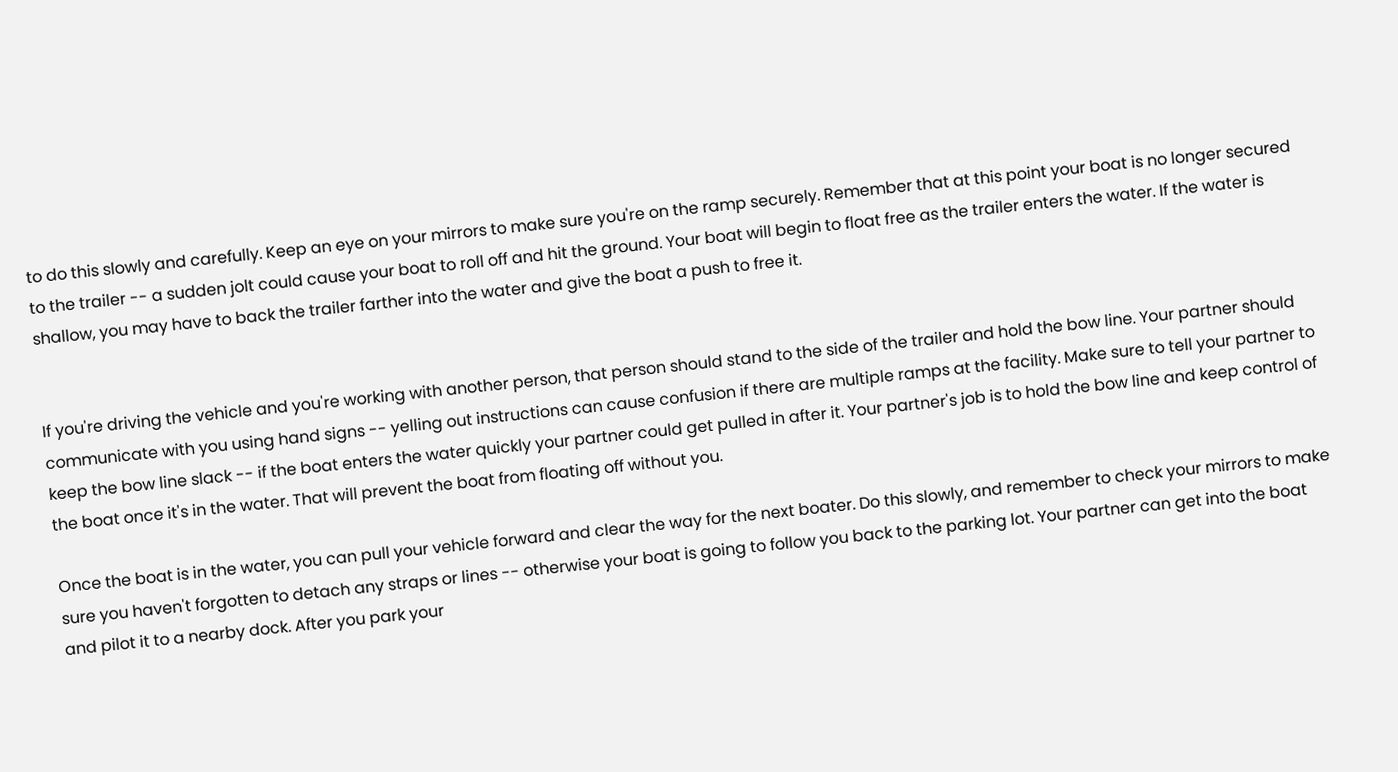to do this slowly and carefully. Keep an eye on your mirrors to make sure you're on the ramp securely. Remember that at this point your boat is no longer secured to the trailer -- a sudden jolt could cause your boat to roll off and hit the ground. Your boat will begin to float free as the trailer enters the water. If the water is shallow, you may have to back the trailer farther into the water and give the boat a push to free it.


If you're driving the vehicle and you're working with another person, that person should stand to the side of the trailer and hold the bow line. Your partner should communicate with you using hand signs -- yelling out instructions can cause confusion if there are multiple ramps at the facility. Make sure to tell your partner to keep the bow line slack -- if the boat enters the water quickly your partner could get pulled in after it. Your partner's job is to hold the bow line and keep control of the boat once it's in the water. That will prevent the boat from floating off without you.

Once the boat is in the water, you can pull your vehicle forward and clear the way for the next boater. Do this slowly, and remember to check your mirrors to make sure you haven't forgotten to detach any straps or lines -- otherwise your boat is going to follow you back to the parking lot. Your partner can get into the boat and pilot it to a nearby dock. After you park your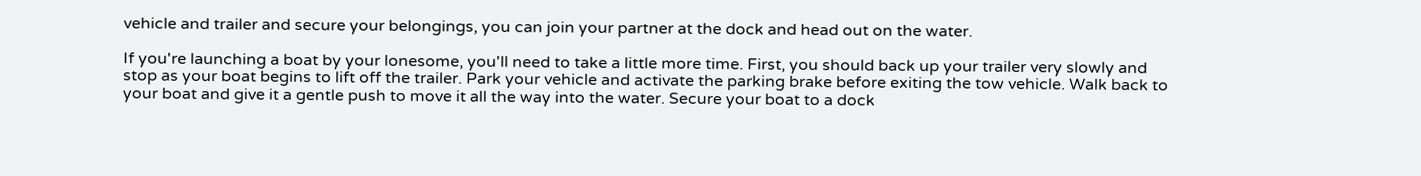vehicle and trailer and secure your belongings, you can join your partner at the dock and head out on the water.

If you're launching a boat by your lonesome, you'll need to take a little more time. First, you should back up your trailer very slowly and stop as your boat begins to lift off the trailer. Park your vehicle and activate the parking brake before exiting the tow vehicle. Walk back to your boat and give it a gentle push to move it all the way into the water. Secure your boat to a dock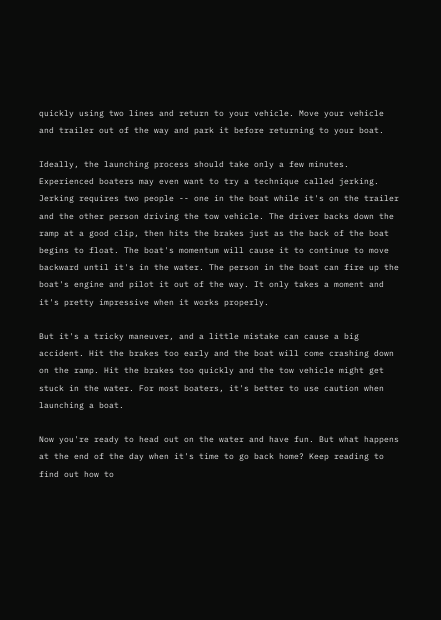quickly using two lines and return to your vehicle. Move your vehicle and trailer out of the way and park it before returning to your boat.

Ideally, the launching process should take only a few minutes. Experienced boaters may even want to try a technique called jerking. Jerking requires two people -- one in the boat while it's on the trailer and the other person driving the tow vehicle. The driver backs down the ramp at a good clip, then hits the brakes just as the back of the boat begins to float. The boat's momentum will cause it to continue to move backward until it's in the water. The person in the boat can fire up the boat's engine and pilot it out of the way. It only takes a moment and it's pretty impressive when it works properly.

But it's a tricky maneuver, and a little mistake can cause a big accident. Hit the brakes too early and the boat will come crashing down on the ramp. Hit the brakes too quickly and the tow vehicle might get stuck in the water. For most boaters, it's better to use caution when launching a boat.

Now you're ready to head out on the water and have fun. But what happens at the end of the day when it's time to go back home? Keep reading to find out how to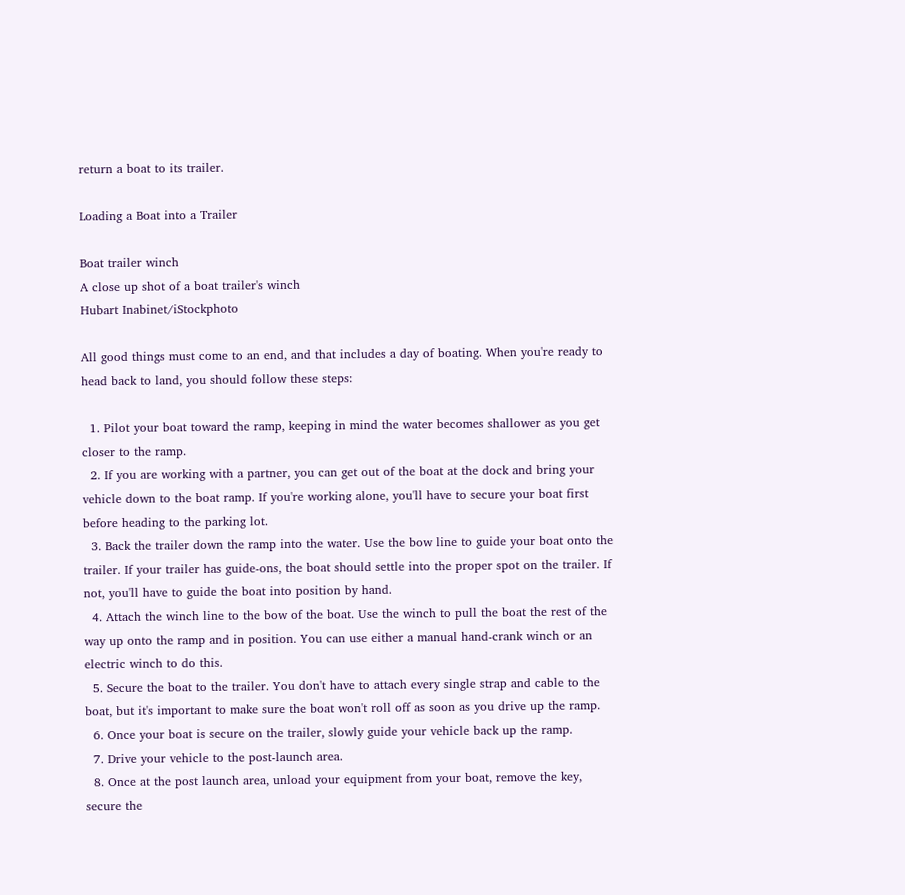return a boat to its trailer.

Loading a Boat into a Trailer

Boat trailer winch
A close up shot of a boat trailer's winch
Hubart Inabinet/iStockphoto

All good things must come to an end, and that includes a day of boating. When you're ready to head back to land, you should follow these steps:

  1. Pilot your boat toward the ramp, keeping in mind the water becomes shallower as you get closer to the ramp.
  2. If you are working with a partner, you can get out of the boat at the dock and bring your vehicle down to the boat ramp. If you're working alone, you'll have to secure your boat first before heading to the parking lot.
  3. Back the trailer down the ramp into the water. Use the bow line to guide your boat onto the trailer. If your trailer has guide-ons, the boat should settle into the proper spot on the trailer. If not, you'll have to guide the boat into position by hand.
  4. Attach the winch line to the bow of the boat. Use the winch to pull the boat the rest of the way up onto the ramp and in position. You can use either a manual hand-crank winch or an electric winch to do this.
  5. Secure the boat to the trailer. You don't have to attach every single strap and cable to the boat, but it's important to make sure the boat won't roll off as soon as you drive up the ramp.
  6. Once your boat is secure on the trailer, slowly guide your vehicle back up the ramp.
  7. Drive your vehicle to the post-launch area.
  8. Once at the post launch area, unload your equipment from your boat, remove the key, secure the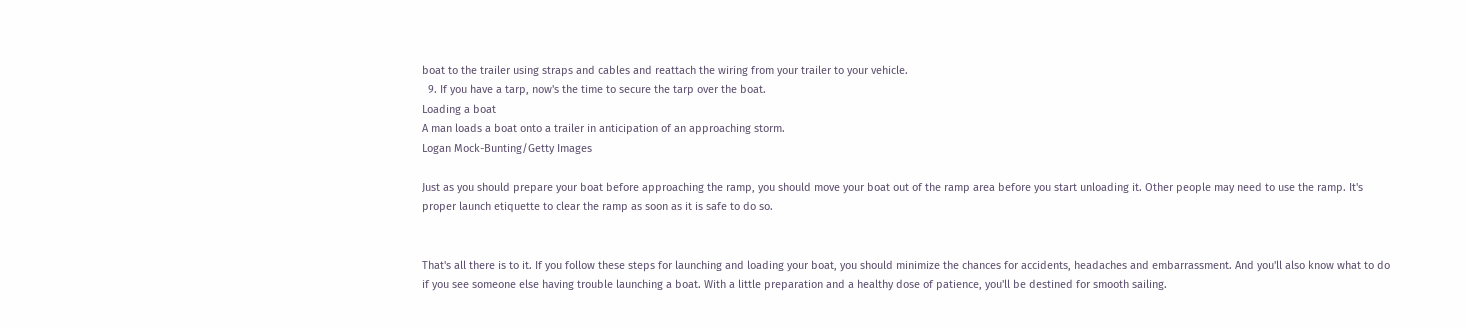boat to the trailer using straps and cables and reattach the wiring from your trailer to your vehicle.
  9. If you have a tarp, now's the time to secure the tarp over the boat.
Loading a boat
A man loads a boat onto a trailer in anticipation of an approaching storm.
Logan Mock-Bunting/Getty Images

Just as you should prepare your boat before approaching the ramp, you should move your boat out of the ramp area before you start unloading it. Other people may need to use the ramp. It's proper launch etiquette to clear the ramp as soon as it is safe to do so.


That's all there is to it. If you follow these steps for launching and loading your boat, you should minimize the chances for accidents, headaches and embarrassment. And you'll also know what to do if you see someone else having trouble launching a boat. With a little preparation and a healthy dose of patience, you'll be destined for smooth sailing.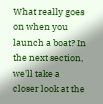What really goes on when you launch a boat? In the next section, we'll take a closer look at the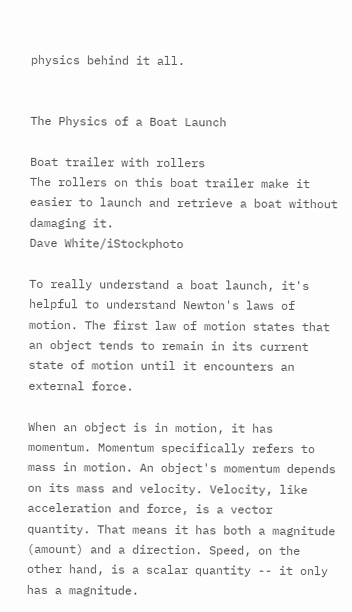physics behind it all.


The Physics of a Boat Launch

Boat trailer with rollers
The rollers on this boat trailer make it easier to launch and retrieve a boat without damaging it.
Dave White/iStockphoto

To really understand a boat launch, it's helpful to understand Newton's laws of motion. The first law of motion states that an object tends to remain in its current state of motion until it encounters an external force.

When an object is in motion, it has momentum. Momentum specifically refers to mass in motion. An object's momentum depends on its mass and velocity. Velocity, like acceleration and force, is a vector quantity. That means it has both a magnitude (amount) and a direction. Speed, on the other hand, is a scalar quantity -- it only has a magnitude.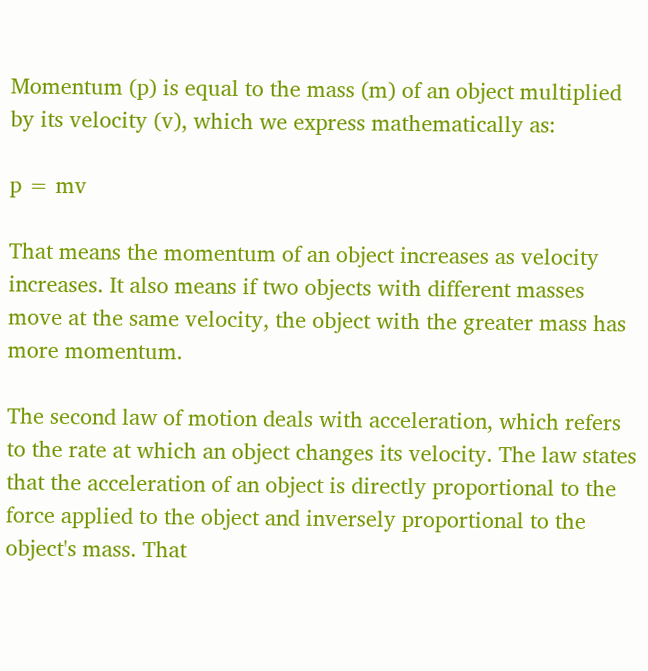Momentum (p) is equal to the mass (m) of an object multiplied by its velocity (v), which we express mathematically as:

p = mv

That means the momentum of an object increases as velocity increases. It also means if two objects with different masses move at the same velocity, the object with the greater mass has more momentum.

The second law of motion deals with acceleration, which refers to the rate at which an object changes its velocity. The law states that the acceleration of an object is directly proportional to the force applied to the object and inversely proportional to the object's mass. That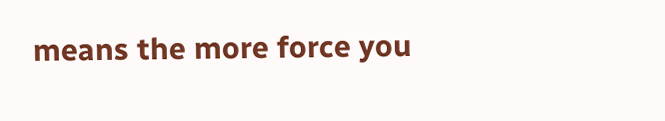means the more force you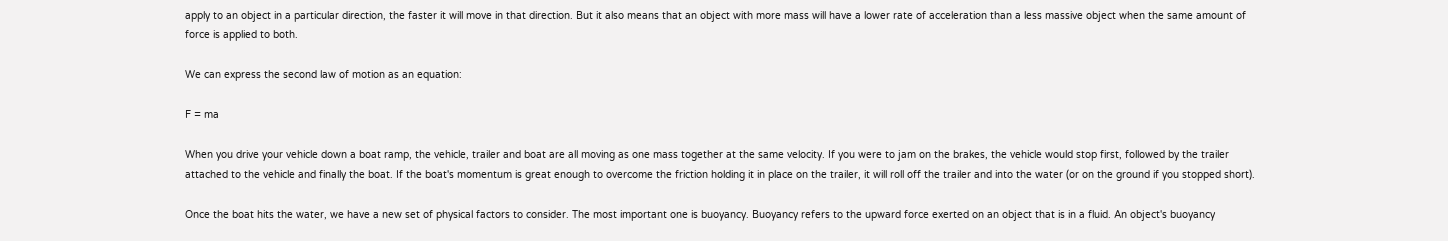apply to an object in a particular direction, the faster it will move in that direction. But it also means that an object with more mass will have a lower rate of acceleration than a less massive object when the same amount of force is applied to both.

We can express the second law of motion as an equation:

F = ma

When you drive your vehicle down a boat ramp, the vehicle, trailer and boat are all moving as one mass together at the same velocity. If you were to jam on the brakes, the vehicle would stop first, followed by the trailer attached to the vehicle and finally the boat. If the boat's momentum is great enough to overcome the friction holding it in place on the trailer, it will roll off the trailer and into the water (or on the ground if you stopped short).

Once the boat hits the water, we have a new set of physical factors to consider. The most important one is buoyancy. Buoyancy refers to the upward force exerted on an object that is in a fluid. An object's buoyancy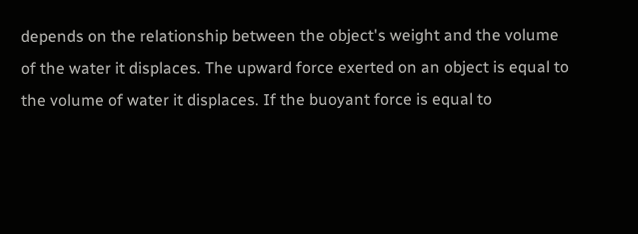depends on the relationship between the object's weight and the volume of the water it displaces. The upward force exerted on an object is equal to the volume of water it displaces. If the buoyant force is equal to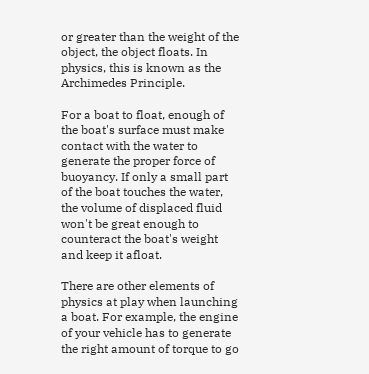or greater than the weight of the object, the object floats. In physics, this is known as the Archimedes Principle.

For a boat to float, enough of the boat's surface must make contact with the water to generate the proper force of buoyancy. If only a small part of the boat touches the water, the volume of displaced fluid won't be great enough to counteract the boat's weight and keep it afloat.

There are other elements of physics at play when launching a boat. For example, the engine of your vehicle has to generate the right amount of torque to go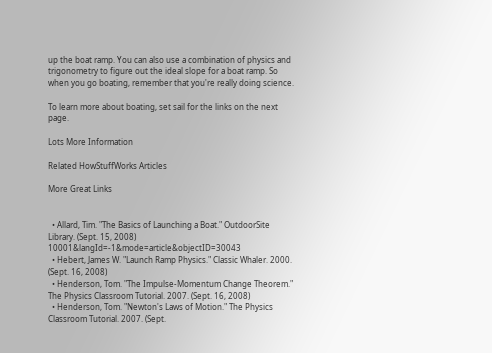up the boat ramp. You can also use a combination of physics and trigonometry to figure out the ideal slope for a boat ramp. So when you go boating, remember that you're really doing science.

To learn more about boating, set sail for the links on the next page.

Lots More Information

Related HowStuffWorks Articles

More Great Links


  • Allard, Tim. "The Basics of Launching a Boat." OutdoorSite Library. (Sept. 15, 2008) 10001&langId=-1&mode=article&objectID=30043
  • Hebert, James W. "Launch Ramp Physics." Classic Whaler. 2000. (Sept. 16, 2008)
  • Henderson, Tom. "The Impulse-Momentum Change Theorem." The Physics Classroom Tutorial. 2007. (Sept. 16, 2008)
  • Henderson, Tom. "Newton's Laws of Motion." The Physics Classroom Tutorial. 2007. (Sept.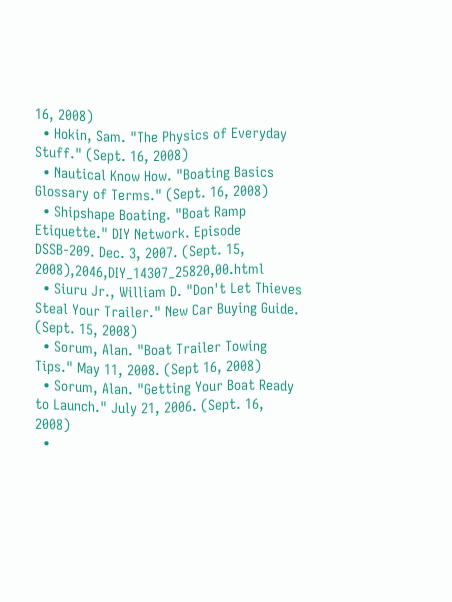16, 2008)
  • Hokin, Sam. "The Physics of Everyday Stuff." (Sept. 16, 2008)
  • Nautical Know How. "Boating Basics Glossary of Terms." (Sept. 16, 2008)
  • Shipshape Boating. "Boat Ramp Etiquette." DIY Network. Episode DSSB-209. Dec. 3, 2007. (Sept. 15, 2008),2046,DIY_14307_25820,00.html
  • Siuru Jr., William D. "Don't Let Thieves Steal Your Trailer." New Car Buying Guide. (Sept. 15, 2008)
  • Sorum, Alan. "Boat Trailer Towing Tips." May 11, 2008. (Sept 16, 2008)
  • Sorum, Alan. "Getting Your Boat Ready to Launch." July 21, 2006. (Sept. 16, 2008)
  •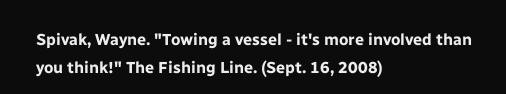Spivak, Wayne. "Towing a vessel - it's more involved than you think!" The Fishing Line. (Sept. 16, 2008)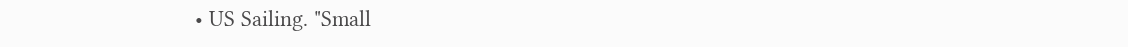• US Sailing. "Small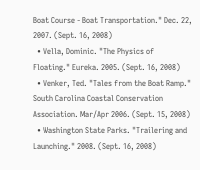Boat Course - Boat Transportation." Dec. 22, 2007. (Sept. 16, 2008)
  • Vella, Dominic. "The Physics of Floating." Eureka. 2005. (Sept. 16, 2008)
  • Venker, Ted. "Tales from the Boat Ramp." South Carolina Coastal Conservation Association. Mar/Apr 2006. (Sept. 15, 2008)
  • Washington State Parks. "Trailering and Launching." 2008. (Sept. 16, 2008)